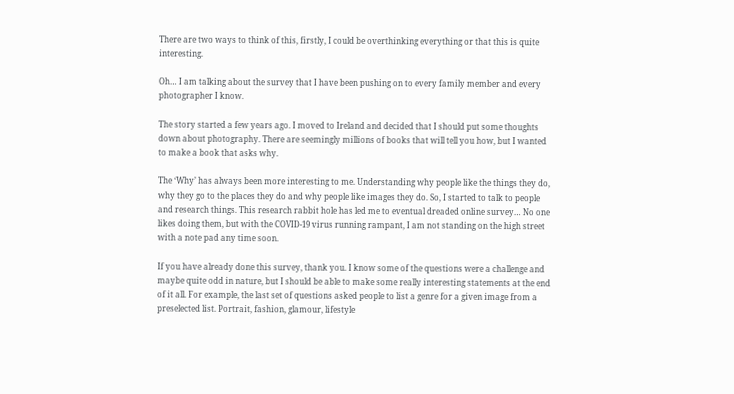There are two ways to think of this, firstly, I could be overthinking everything or that this is quite interesting.

Oh… I am talking about the survey that I have been pushing on to every family member and every photographer I know.

The story started a few years ago. I moved to Ireland and decided that I should put some thoughts down about photography. There are seemingly millions of books that will tell you how, but I wanted to make a book that asks why.

The ‘Why’ has always been more interesting to me. Understanding why people like the things they do, why they go to the places they do and why people like images they do. So, I started to talk to people and research things. This research rabbit hole has led me to eventual dreaded online survey… No one likes doing them, but with the COVID-19 virus running rampant, I am not standing on the high street with a note pad any time soon.

If you have already done this survey, thank you. I know some of the questions were a challenge and maybe quite odd in nature, but I should be able to make some really interesting statements at the end of it all. For example, the last set of questions asked people to list a genre for a given image from a preselected list. Portrait, fashion, glamour, lifestyle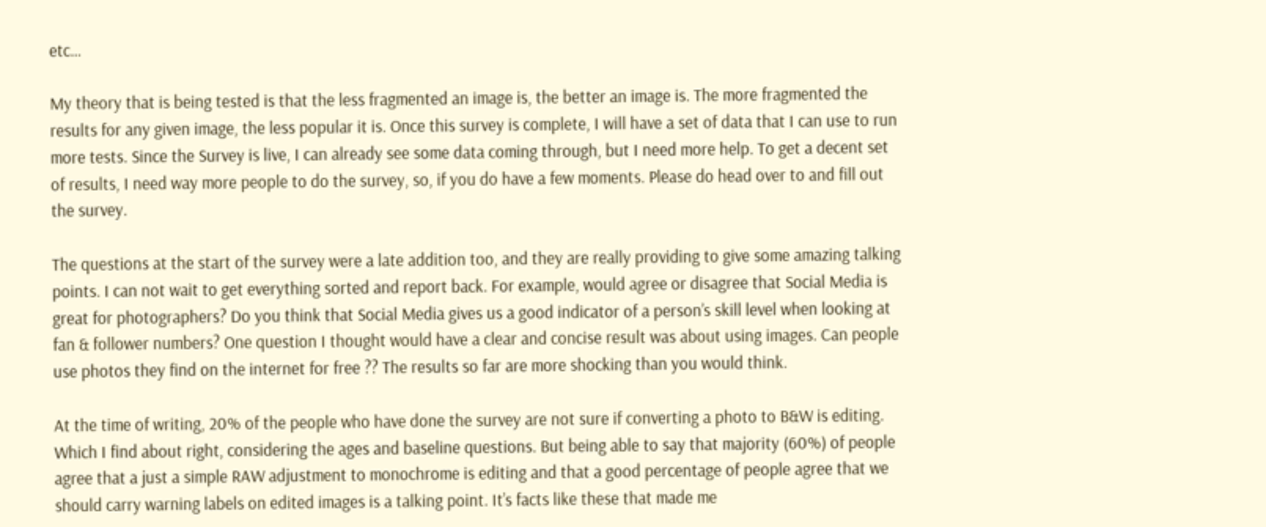etc…

My theory that is being tested is that the less fragmented an image is, the better an image is. The more fragmented the results for any given image, the less popular it is. Once this survey is complete, I will have a set of data that I can use to run more tests. Since the Survey is live, I can already see some data coming through, but I need more help. To get a decent set of results, I need way more people to do the survey, so, if you do have a few moments. Please do head over to and fill out the survey.

The questions at the start of the survey were a late addition too, and they are really providing to give some amazing talking points. I can not wait to get everything sorted and report back. For example, would agree or disagree that Social Media is great for photographers? Do you think that Social Media gives us a good indicator of a person’s skill level when looking at fan & follower numbers? One question I thought would have a clear and concise result was about using images. Can people use photos they find on the internet for free ?? The results so far are more shocking than you would think.

At the time of writing, 20% of the people who have done the survey are not sure if converting a photo to B&W is editing. Which I find about right, considering the ages and baseline questions. But being able to say that majority (60%) of people agree that a just a simple RAW adjustment to monochrome is editing and that a good percentage of people agree that we should carry warning labels on edited images is a talking point. It’s facts like these that made me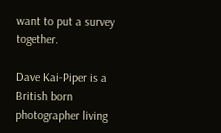want to put a survey together.

Dave Kai-Piper is a British born photographer living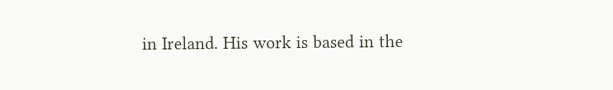in Ireland. His work is based in the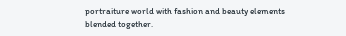portraiture world with fashion and beauty elements blended together.